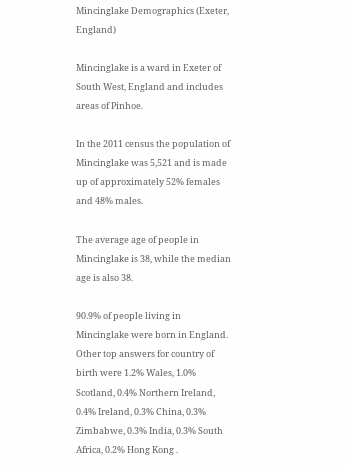Mincinglake Demographics (Exeter, England)

Mincinglake is a ward in Exeter of South West, England and includes areas of Pinhoe.

In the 2011 census the population of Mincinglake was 5,521 and is made up of approximately 52% females and 48% males.

The average age of people in Mincinglake is 38, while the median age is also 38.

90.9% of people living in Mincinglake were born in England. Other top answers for country of birth were 1.2% Wales, 1.0% Scotland, 0.4% Northern Ireland, 0.4% Ireland, 0.3% China, 0.3% Zimbabwe, 0.3% India, 0.3% South Africa, 0.2% Hong Kong .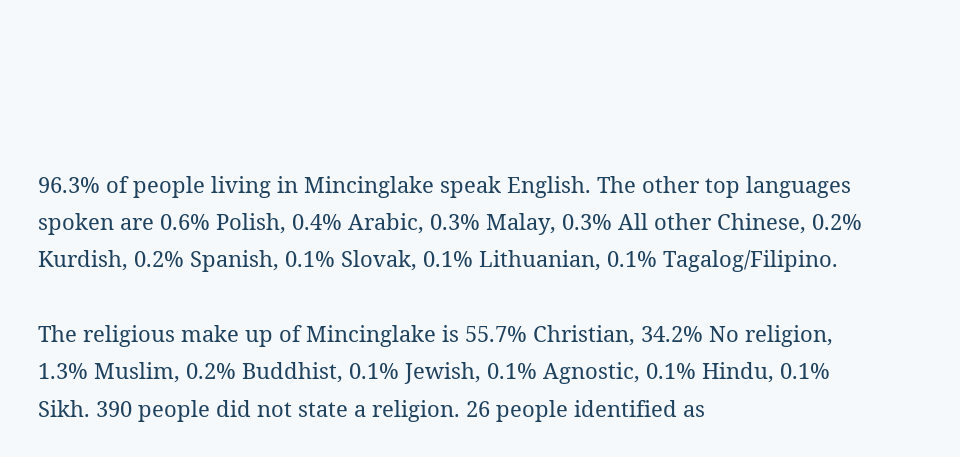96.3% of people living in Mincinglake speak English. The other top languages spoken are 0.6% Polish, 0.4% Arabic, 0.3% Malay, 0.3% All other Chinese, 0.2% Kurdish, 0.2% Spanish, 0.1% Slovak, 0.1% Lithuanian, 0.1% Tagalog/Filipino.

The religious make up of Mincinglake is 55.7% Christian, 34.2% No religion, 1.3% Muslim, 0.2% Buddhist, 0.1% Jewish, 0.1% Agnostic, 0.1% Hindu, 0.1% Sikh. 390 people did not state a religion. 26 people identified as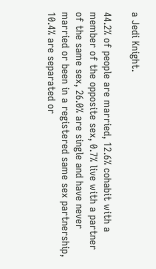a Jedi Knight.

44.2% of people are married, 12.6% cohabit with a member of the opposite sex, 0.7% live with a partner of the same sex, 26.0% are single and have never married or been in a registered same sex partnership, 10.4% are separated or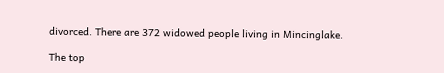divorced. There are 372 widowed people living in Mincinglake.

The top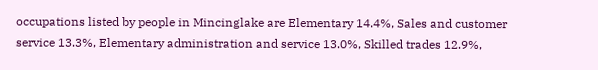occupations listed by people in Mincinglake are Elementary 14.4%, Sales and customer service 13.3%, Elementary administration and service 13.0%, Skilled trades 12.9%,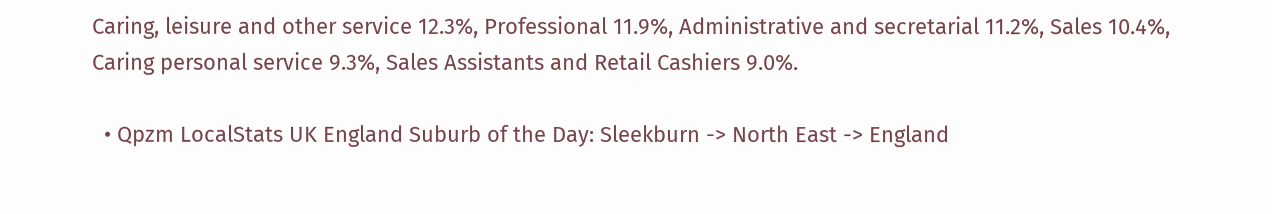Caring, leisure and other service 12.3%, Professional 11.9%, Administrative and secretarial 11.2%, Sales 10.4%, Caring personal service 9.3%, Sales Assistants and Retail Cashiers 9.0%.

  • Qpzm LocalStats UK England Suburb of the Day: Sleekburn -> North East -> England